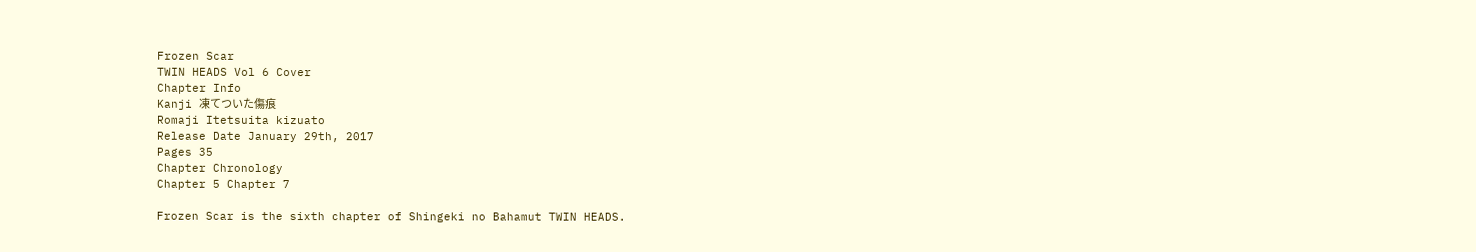Frozen Scar
TWIN HEADS Vol 6 Cover
Chapter Info
Kanji 凍てついた傷痕
Romaji Itetsuita kizuato
Release Date January 29th, 2017
Pages 35
Chapter Chronology
Chapter 5 Chapter 7

Frozen Scar is the sixth chapter of Shingeki no Bahamut TWIN HEADS.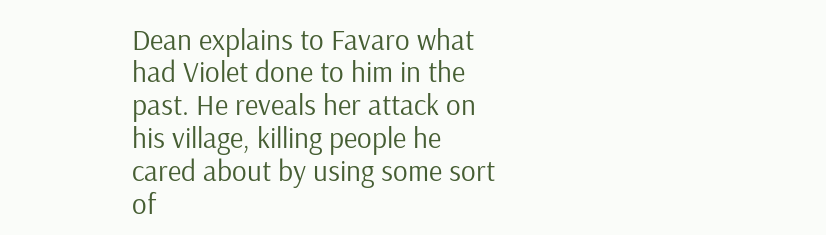Dean explains to Favaro what had Violet done to him in the past. He reveals her attack on his village, killing people he cared about by using some sort of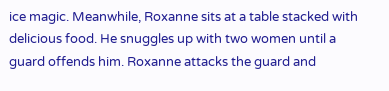ice magic. Meanwhile, Roxanne sits at a table stacked with delicious food. He snuggles up with two women until a guard offends him. Roxanne attacks the guard and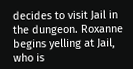decides to visit Jail in the dungeon. Roxanne begins yelling at Jail, who is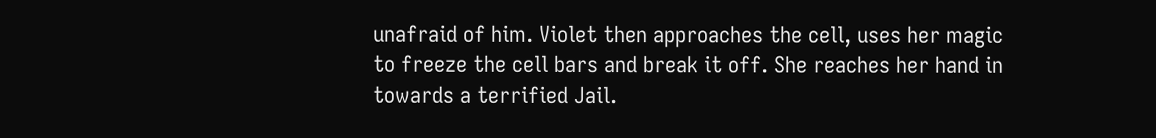unafraid of him. Violet then approaches the cell, uses her magic to freeze the cell bars and break it off. She reaches her hand in towards a terrified Jail.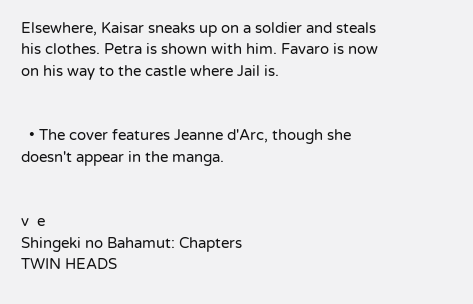Elsewhere, Kaisar sneaks up on a soldier and steals his clothes. Petra is shown with him. Favaro is now on his way to the castle where Jail is.


  • The cover features Jeanne d'Arc, though she doesn't appear in the manga.


v  e
Shingeki no Bahamut: Chapters
TWIN HEADS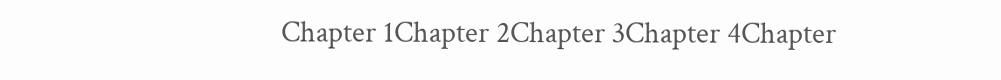Chapter 1Chapter 2Chapter 3Chapter 4Chapter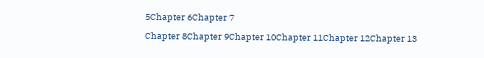5Chapter 6Chapter 7
Chapter 8Chapter 9Chapter 10Chapter 11Chapter 12Chapter 13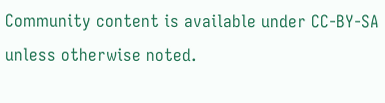Community content is available under CC-BY-SA unless otherwise noted.